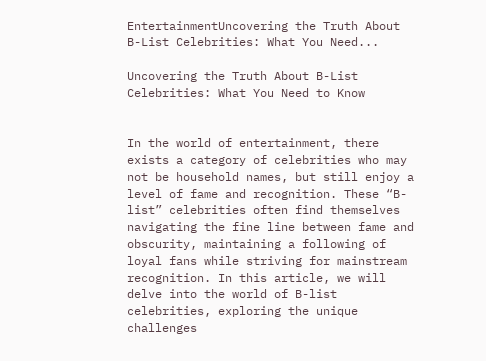EntertainmentUncovering the Truth About B-List Celebrities: What You Need...

Uncovering the Truth About B-List Celebrities: What You Need to Know


In the world of entertainment, there exists a category of celebrities who may not be household names, but still enjoy a level of fame and recognition. These “B-list” celebrities often find themselves navigating the fine line between fame and obscurity, maintaining a following of loyal fans while striving for mainstream recognition. In this article, we will delve into the world of B-list celebrities, exploring the unique challenges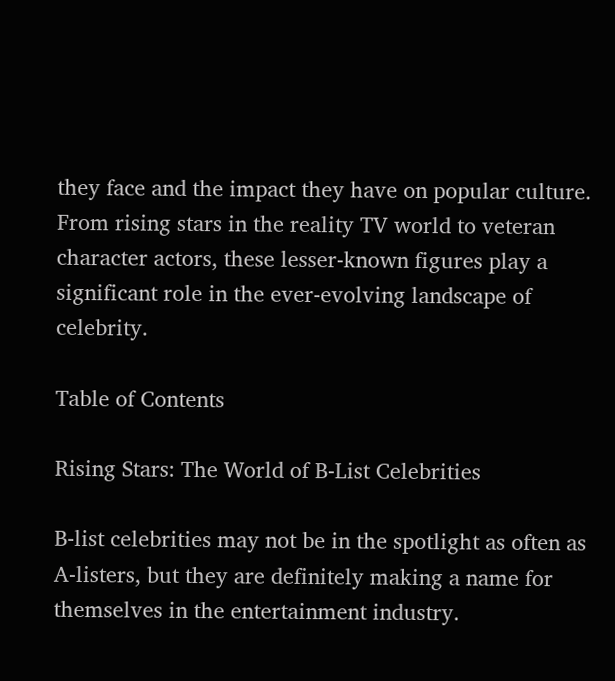they face and the impact they have on popular culture. From rising stars in the reality TV world to veteran character actors, these lesser-known figures play a significant role in the ever-evolving landscape of celebrity.

Table of Contents

Rising Stars: The World of B-List Celebrities

B-list celebrities may not be in the spotlight as often as A-listers, but they are definitely making a name for themselves in the entertainment industry.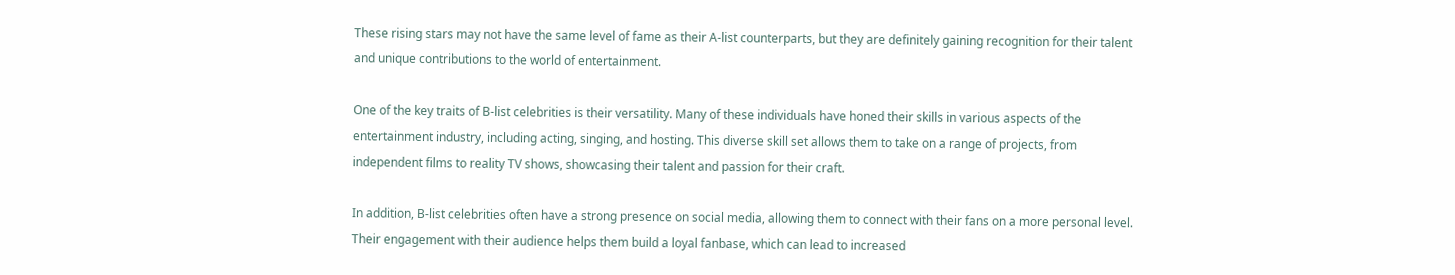These rising stars may not have the same level of fame as their A-list counterparts, but they are definitely gaining recognition for their talent and unique contributions to the world of entertainment.

One of the key traits of B-list celebrities is their versatility. Many of these individuals have honed their skills in various aspects of the entertainment industry, including acting, singing, and hosting. This diverse skill set allows them to take on a range of projects, from independent films to reality TV shows, showcasing their talent and passion for their craft.

In addition, B-list celebrities often have a strong presence on social media, allowing them to connect with their fans on a more personal level. Their engagement with their audience helps them build a loyal fanbase, which can lead to increased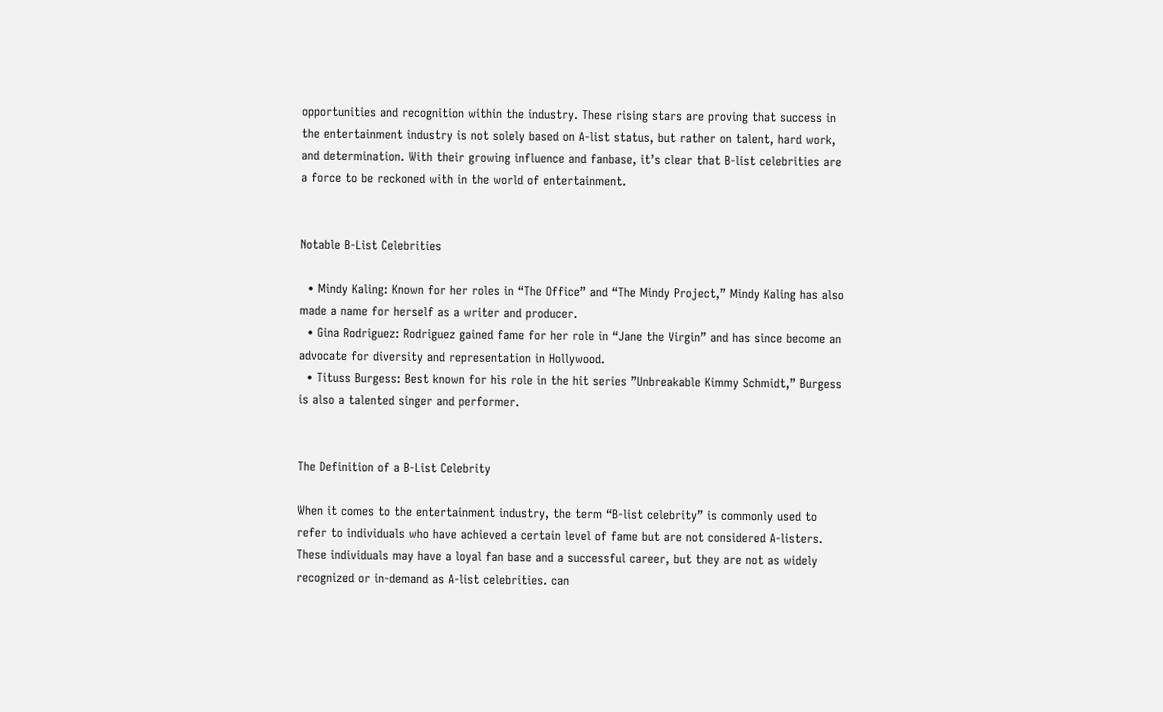opportunities and recognition within the industry. These rising stars are proving that success in the entertainment industry is not solely based on A-list status, but rather on talent, hard work, and determination. With their growing influence and fanbase, it’s clear that B-list celebrities are a force to be reckoned with in the world of entertainment.


Notable B-List Celebrities

  • Mindy Kaling: Known for her roles in “The Office” and “The Mindy Project,” Mindy Kaling has also made a name for herself as a writer and producer.
  • Gina Rodriguez: Rodriguez gained fame for her role in “Jane the Virgin” and has since become an advocate for diversity and representation in Hollywood.
  • Tituss Burgess: Best known for his role in the hit series ”Unbreakable Kimmy Schmidt,” Burgess is also a talented singer and performer.


The Definition of a B-List Celebrity

When it comes to the entertainment industry, the term “B-list celebrity” is commonly used to refer to individuals who have achieved a certain level of fame but are not considered A-listers. These individuals may have a loyal fan base and a successful career, but they are not as widely recognized or in-demand as A-list celebrities. can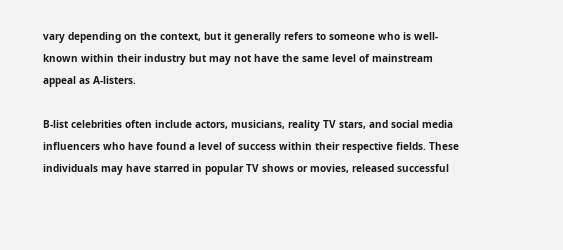vary depending on the context, but it generally refers to someone who is well-known within their industry but may not have the same level of mainstream appeal as A-listers.

B-list celebrities often include actors, musicians, reality TV stars, and social media influencers who have found a level of success within their respective fields. These individuals may have starred in popular TV shows or movies, released successful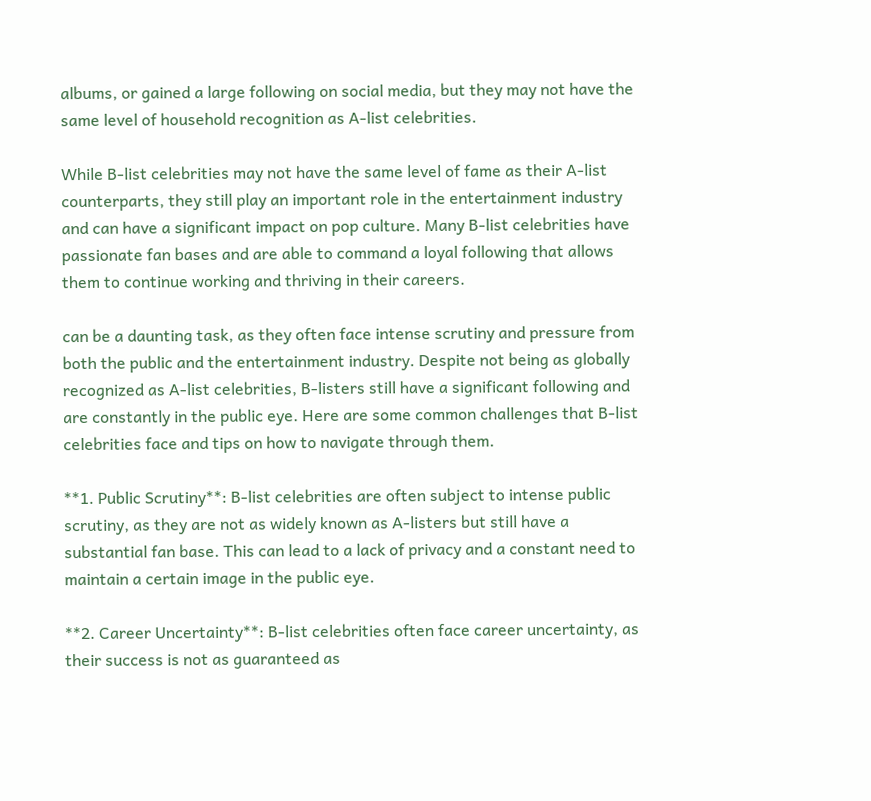albums, or gained a large following on social media, but they may not have the same level of household recognition as A-list celebrities.

While B-list celebrities may not have the same level of fame as their A-list counterparts, they still play an important role in the entertainment industry and can have a significant impact on pop culture. Many B-list celebrities have passionate fan bases and are able to command a loyal following that allows them to continue working and thriving in their careers.

can be a daunting task, as they often face intense scrutiny and pressure from both the public and the entertainment industry. Despite not being as globally recognized as A-list celebrities, B-listers still have a significant following and are constantly in the public eye. Here are some common challenges that B-list celebrities face and tips on how to navigate through them.

**1. Public Scrutiny**: B-list celebrities are often subject to intense public scrutiny, as they are not as widely known as A-listers but still have a substantial fan base. This can lead to a lack of privacy and a constant need to maintain a certain image in the public eye.

**2. Career Uncertainty**: B-list celebrities often face career uncertainty, as their success is not as guaranteed as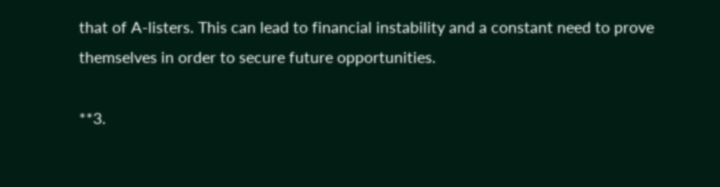that of A-listers. This can lead to financial instability and a constant need to prove themselves in order to secure future opportunities.

**3.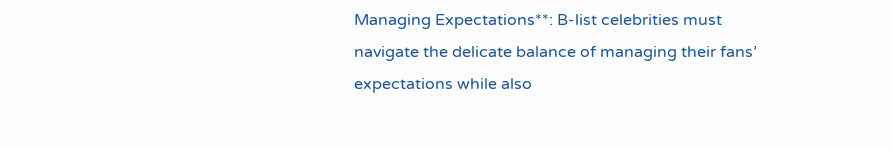Managing Expectations**: B-list celebrities must navigate the delicate balance of managing their fans’ expectations while also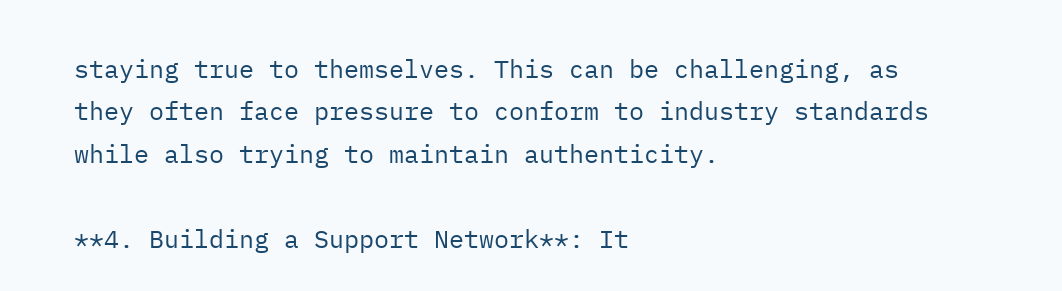staying true to themselves. This can be challenging, as they often face pressure to conform to industry standards while also trying to maintain authenticity.

**4. Building a Support Network**: It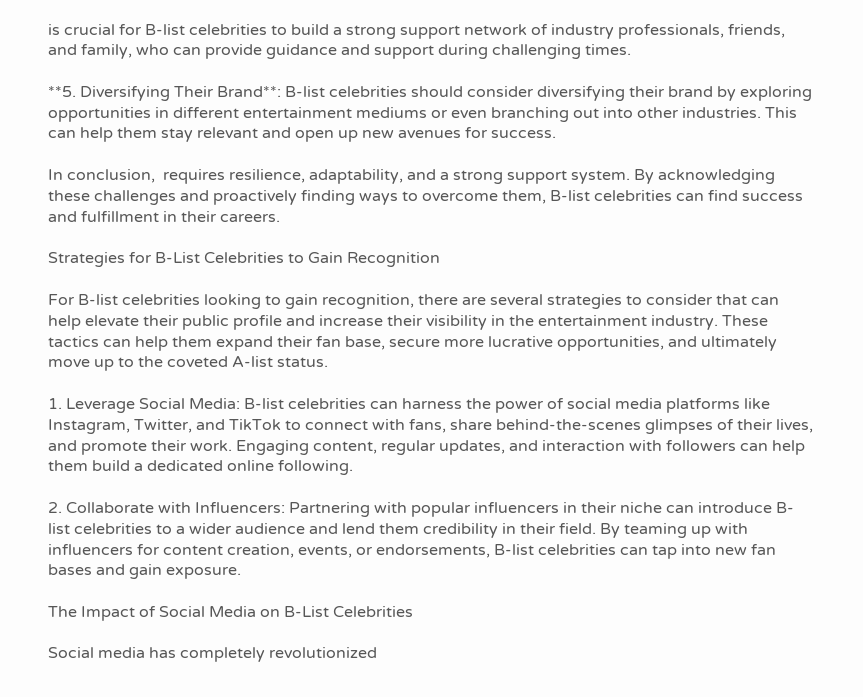is crucial for B-list celebrities to build a strong support network of industry professionals, friends, and family, who can provide guidance and support during challenging times.

**5. Diversifying Their Brand**: B-list celebrities should consider diversifying their brand by exploring opportunities in different entertainment mediums or even branching out into other industries. This can help them stay relevant and open up new avenues for success.

In conclusion,  requires resilience, adaptability, and a strong support system. By acknowledging these challenges and proactively finding ways to overcome them, B-list celebrities can find success and fulfillment in their careers.

Strategies for B-List Celebrities to Gain Recognition

For B-list celebrities looking to gain recognition, there are several strategies to consider that can help elevate their public profile and increase their visibility in the entertainment industry. These tactics can help them expand their fan base, secure more lucrative opportunities, and ultimately move up to the coveted A-list status.

1. Leverage Social Media: B-list celebrities can harness the power of social media platforms like Instagram, Twitter, and TikTok to connect with fans, share behind-the-scenes glimpses of their lives, and promote their work. Engaging content, regular updates, and interaction with followers can help them build a dedicated online following.

2. Collaborate with Influencers: Partnering with popular influencers in their niche can introduce B-list celebrities to a wider audience and lend them credibility in their field. By teaming up with influencers for content creation, events, or endorsements, B-list celebrities can tap into new fan bases and gain exposure.

The Impact of Social Media on B-List Celebrities

Social media has completely revolutionized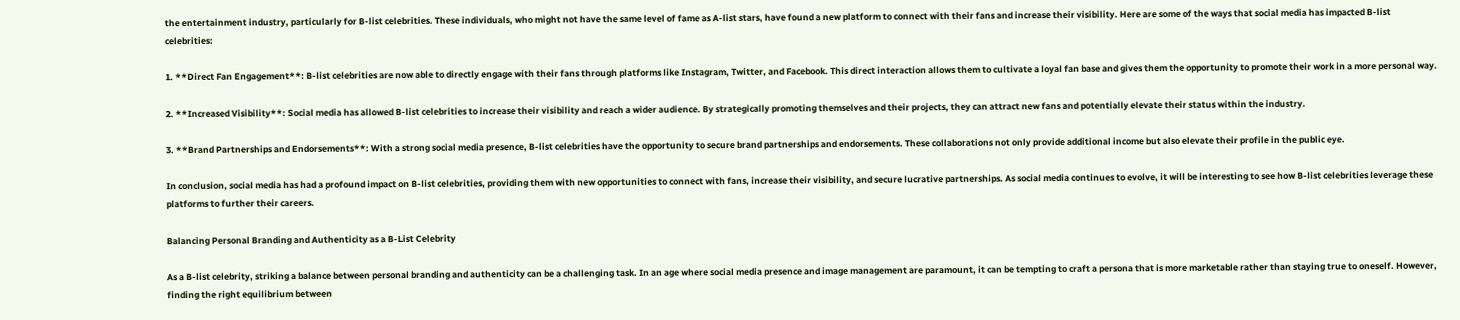the entertainment industry, particularly for B-list celebrities. These individuals, who might not have the same level of fame as A-list stars, have found a new platform to connect with their fans and increase their visibility. Here are some of the ways that social media has impacted B-list celebrities:

1. **Direct Fan Engagement**: B-list celebrities are now able to directly engage with their fans through platforms like Instagram, Twitter, and Facebook. This direct interaction allows them to cultivate a loyal fan base and gives them the opportunity to promote their work in a more personal way.

2. **Increased Visibility**: Social media has allowed B-list celebrities to increase their visibility and reach a wider audience. By strategically promoting themselves and their projects, they can attract new fans and potentially elevate their status within the industry.

3. **Brand Partnerships and Endorsements**: With a strong social media presence, B-list celebrities have the opportunity to secure brand partnerships and endorsements. These collaborations not only provide additional income but also elevate their profile in the public eye.

In conclusion, social media has had a profound impact on B-list celebrities, providing them with new opportunities to connect with fans, increase their visibility, and secure lucrative partnerships. As social media continues to evolve, it will be interesting to see how B-list celebrities leverage these platforms to further their careers.

Balancing Personal Branding and Authenticity as a B-List Celebrity

As a B-list celebrity, striking a balance between personal branding and authenticity can be a challenging task. In an age where social media presence and image management are paramount, it can be tempting to craft a persona that is more marketable rather than staying true to oneself. However, finding the right equilibrium between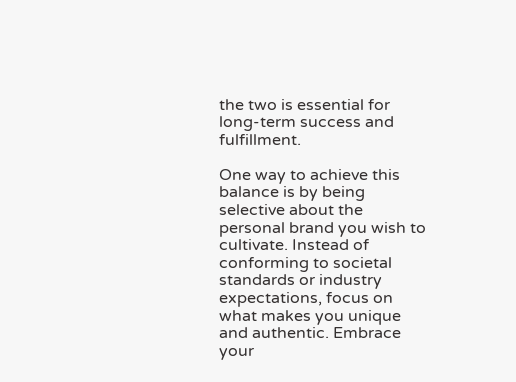the two is essential for long-term success and fulfillment.

One way to achieve this balance is by being selective about the personal brand you wish to cultivate. Instead of conforming to societal standards or industry expectations, focus on what makes you unique and authentic. Embrace your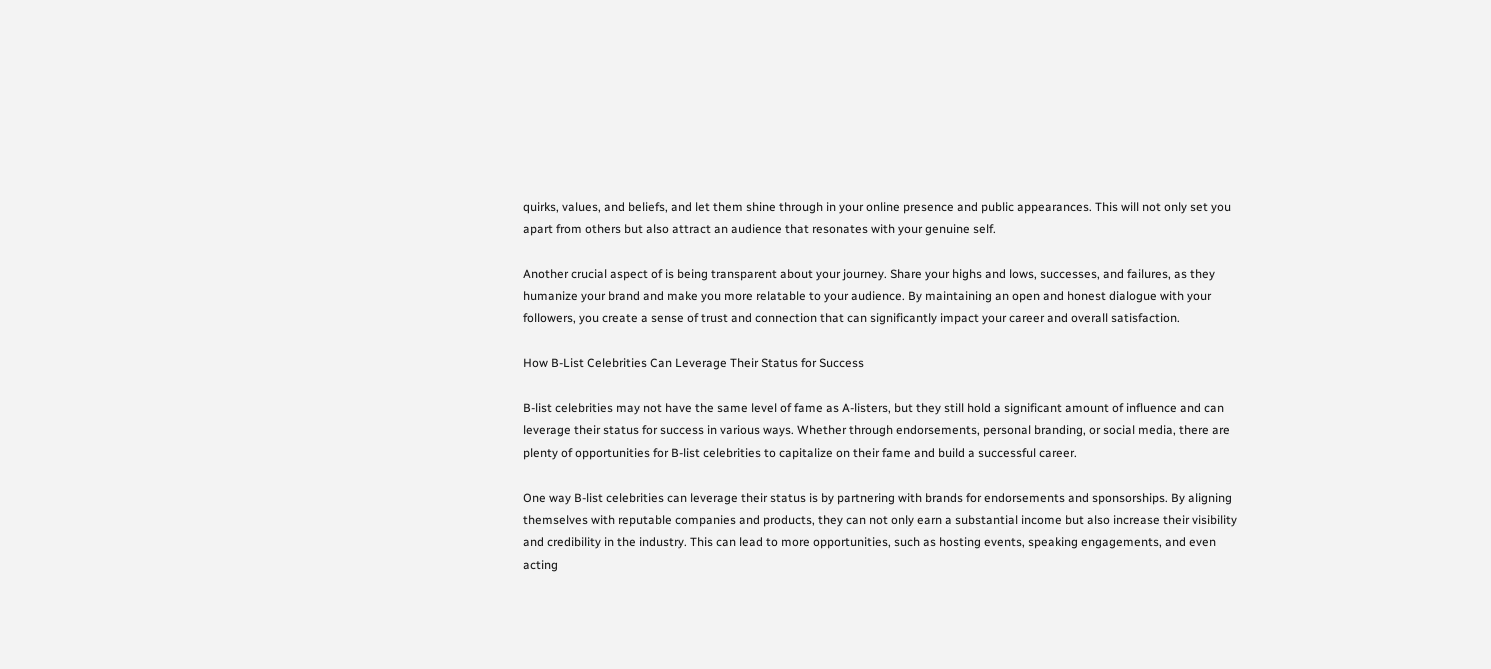quirks, values, and beliefs, and let them shine through in your online presence and public appearances. This will not only set you apart from others but also attract an audience that resonates with your genuine self.

Another crucial aspect of is being transparent about your journey. Share your highs and lows, successes, and failures, as they humanize your brand and make you more relatable to your audience. By maintaining an open and honest dialogue with your followers, you create a sense of trust and connection that can significantly impact your career and overall satisfaction.

How B-List Celebrities Can Leverage Their Status for Success

B-list celebrities may not have the same level of fame as A-listers, but they still hold a significant amount of influence and can leverage their status for success in various ways. Whether through endorsements, personal branding, or social media, there are plenty of opportunities for B-list celebrities to capitalize on their fame and build a successful career.

One way B-list celebrities can leverage their status is by partnering with brands for endorsements and sponsorships. By aligning themselves with reputable companies and products, they can not only earn a substantial income but also increase their visibility and credibility in the industry. This can lead to more opportunities, such as hosting events, speaking engagements, and even acting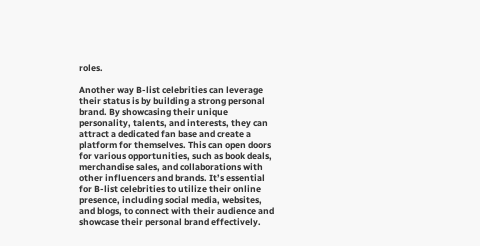roles.

Another way B-list celebrities can leverage their status is by building a strong personal brand. By showcasing their unique personality, talents, and interests, they can attract a dedicated fan base and create a platform for themselves. This can open doors for various opportunities, such as book deals, merchandise sales, and collaborations with other influencers and brands. It’s essential for B-list celebrities to utilize their online presence, including social media, websites, and blogs, to connect with their audience and showcase their personal brand effectively.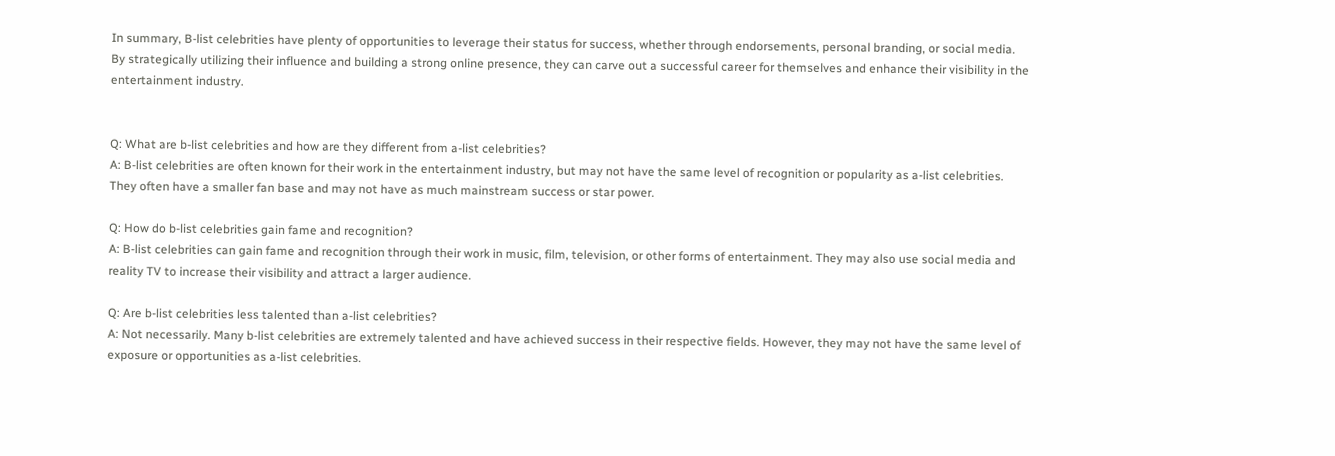In summary, B-list celebrities have plenty of opportunities to leverage their status for success, whether through endorsements, personal branding, or social media. By strategically utilizing their influence and building a strong online presence, they can carve out a successful career for themselves and enhance their visibility in the entertainment industry.


Q: What are b-list celebrities and how are they different from a-list celebrities?
A: B-list celebrities are often known for their work in the entertainment industry, but may not have the same level of recognition or popularity as a-list celebrities. They often have a smaller fan base and may not have as much mainstream success or star power.

Q: How do b-list celebrities gain fame and recognition?
A: B-list celebrities can gain fame and recognition through their work in music, film, television, or other forms of entertainment. They may also use social media and reality TV to increase their visibility and attract a larger audience.

Q: Are b-list celebrities less talented than a-list celebrities?
A: Not necessarily. Many b-list celebrities are extremely talented and have achieved success in their respective fields. However, they may not have the same level of exposure or opportunities as a-list celebrities.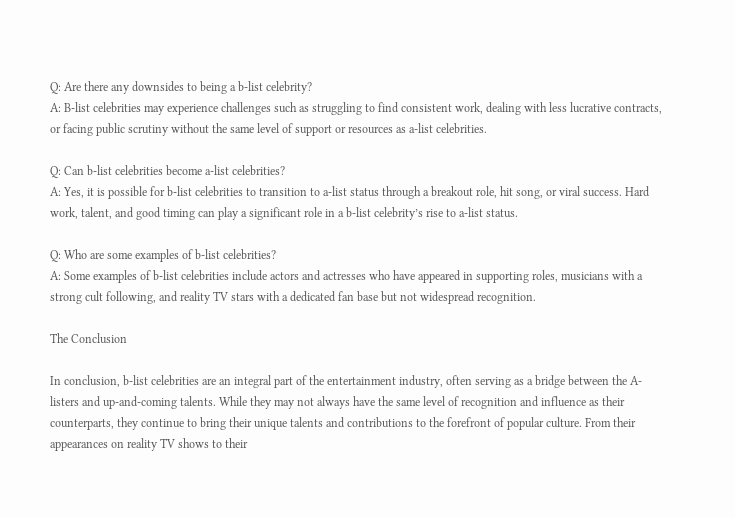Q: Are there any downsides to being a b-list celebrity?
A: B-list celebrities may experience challenges such as struggling to find consistent work, dealing with less lucrative contracts, or facing public scrutiny without the same level of support or resources as a-list celebrities.

Q: Can b-list celebrities become a-list celebrities?
A: Yes, it is possible for b-list celebrities to transition to a-list status through a breakout role, hit song, or viral success. Hard work, talent, and good timing can play a significant role in a b-list celebrity’s rise to a-list status.

Q: Who are some examples of b-list celebrities?
A: Some examples of b-list celebrities include actors and actresses who have appeared in supporting roles, musicians with a strong cult following, and reality TV stars with a dedicated fan base but not widespread recognition.

The Conclusion

In conclusion, b-list celebrities are an integral part of the entertainment industry, often serving as a bridge between the A-listers and up-and-coming talents. While they may not always have the same level of recognition and influence as their counterparts, they continue to bring their unique talents and contributions to the forefront of popular culture. From their appearances on reality TV shows to their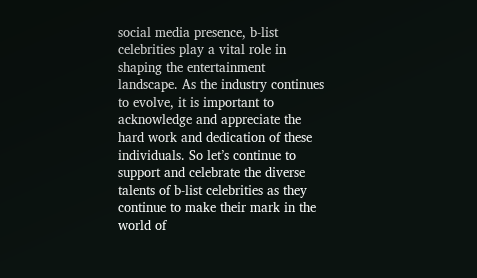social media presence, b-list celebrities play a vital role in shaping the entertainment landscape. As the industry continues to evolve, it is important to acknowledge and appreciate the hard work and dedication of these individuals. So let’s continue to support and celebrate the diverse talents of b-list celebrities as they continue to make their mark in the world of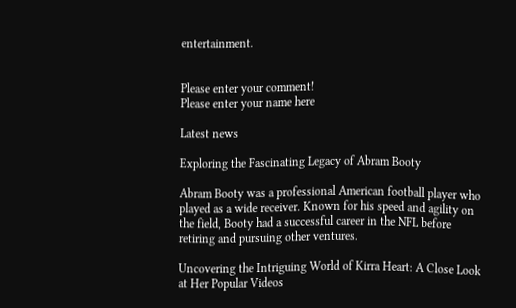entertainment.


Please enter your comment!
Please enter your name here

Latest news

Exploring the Fascinating Legacy of Abram Booty

Abram Booty was a professional American football player who played as a wide receiver. Known for his speed and agility on the field, Booty had a successful career in the NFL before retiring and pursuing other ventures.

Uncovering the Intriguing World of Kirra Heart: A Close Look at Her Popular Videos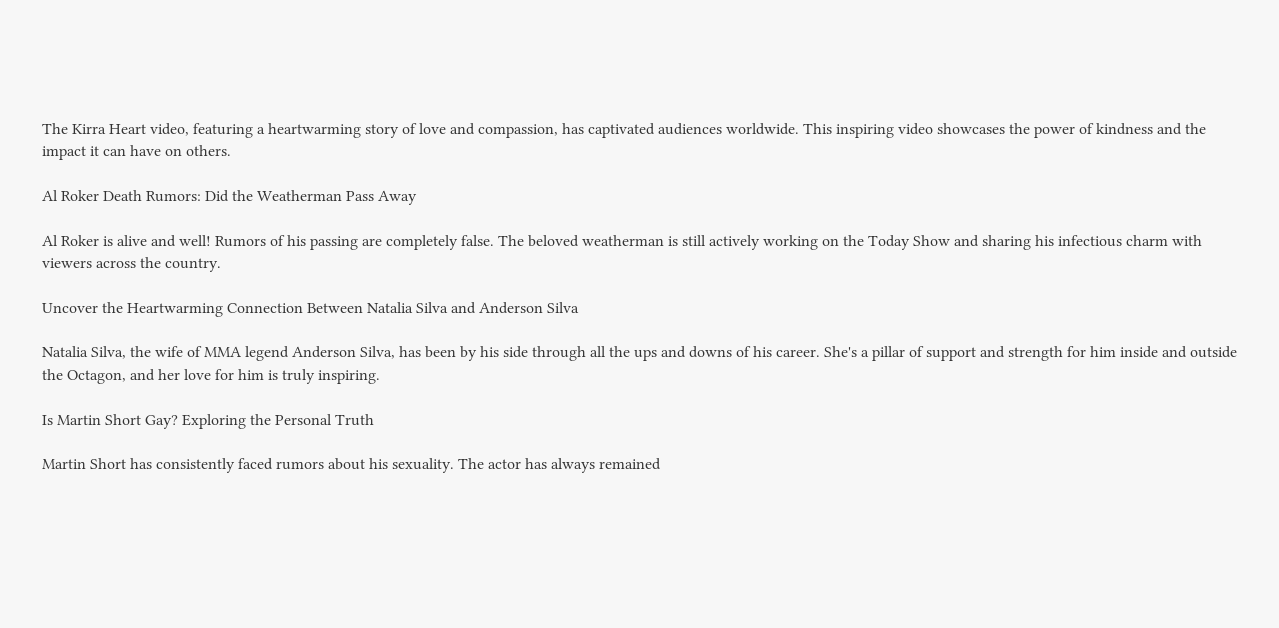The Kirra Heart video, featuring a heartwarming story of love and compassion, has captivated audiences worldwide. This inspiring video showcases the power of kindness and the impact it can have on others.

Al Roker Death Rumors: Did the Weatherman Pass Away

Al Roker is alive and well! Rumors of his passing are completely false. The beloved weatherman is still actively working on the Today Show and sharing his infectious charm with viewers across the country.

Uncover the Heartwarming Connection Between Natalia Silva and Anderson Silva

Natalia Silva, the wife of MMA legend Anderson Silva, has been by his side through all the ups and downs of his career. She's a pillar of support and strength for him inside and outside the Octagon, and her love for him is truly inspiring.

Is Martin Short Gay? Exploring the Personal Truth

Martin Short has consistently faced rumors about his sexuality. The actor has always remained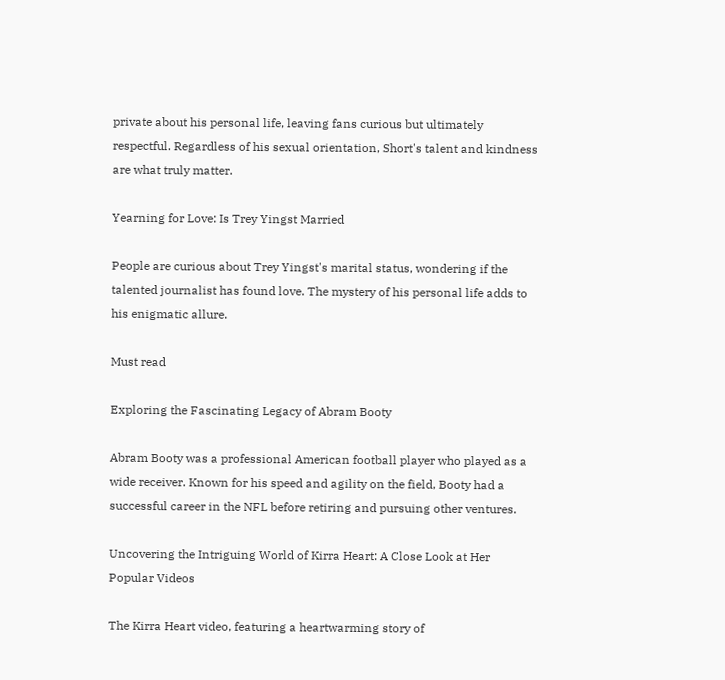private about his personal life, leaving fans curious but ultimately respectful. Regardless of his sexual orientation, Short's talent and kindness are what truly matter.

Yearning for Love: Is Trey Yingst Married

People are curious about Trey Yingst's marital status, wondering if the talented journalist has found love. The mystery of his personal life adds to his enigmatic allure.

Must read

Exploring the Fascinating Legacy of Abram Booty

Abram Booty was a professional American football player who played as a wide receiver. Known for his speed and agility on the field, Booty had a successful career in the NFL before retiring and pursuing other ventures.

Uncovering the Intriguing World of Kirra Heart: A Close Look at Her Popular Videos

The Kirra Heart video, featuring a heartwarming story of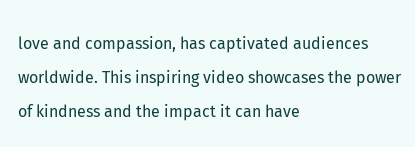love and compassion, has captivated audiences worldwide. This inspiring video showcases the power of kindness and the impact it can have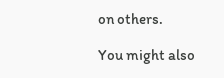on others.

You might also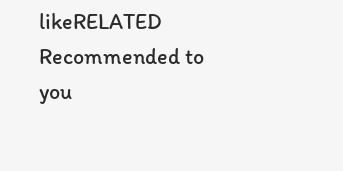likeRELATED
Recommended to you